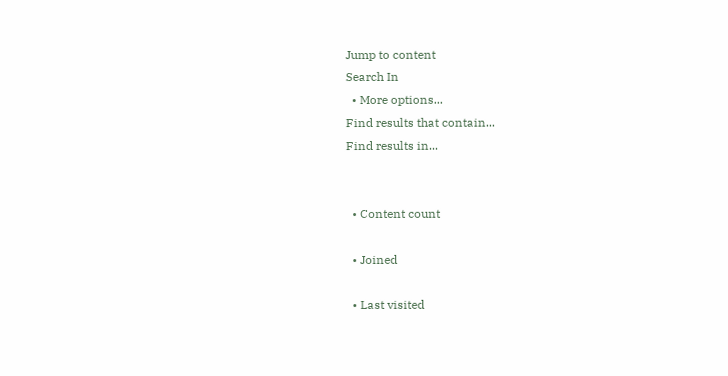Jump to content
Search In
  • More options...
Find results that contain...
Find results in...


  • Content count

  • Joined

  • Last visited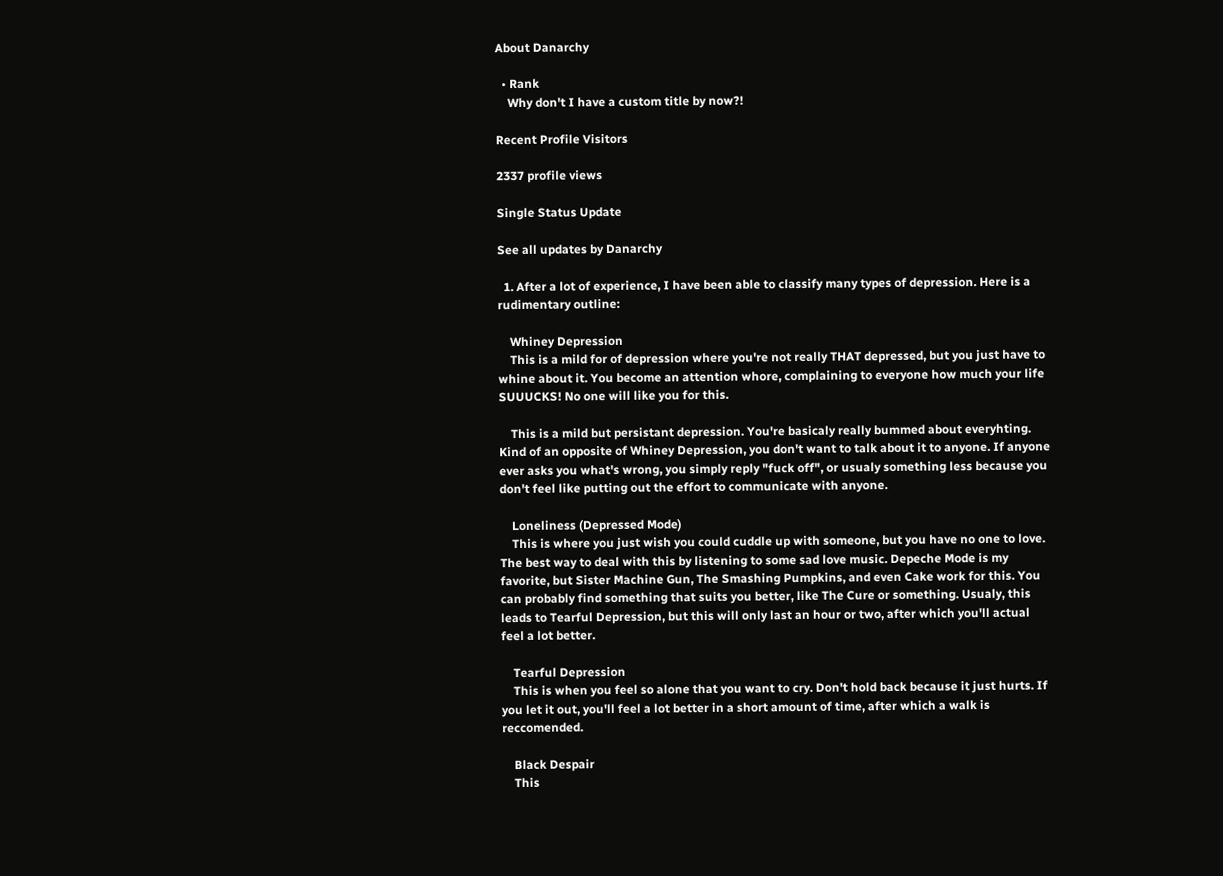About Danarchy

  • Rank
    Why don't I have a custom title by now?!

Recent Profile Visitors

2337 profile views

Single Status Update

See all updates by Danarchy

  1. After a lot of experience, I have been able to classify many types of depression. Here is a rudimentary outline:

    Whiney Depression
    This is a mild for of depression where you're not really THAT depressed, but you just have to whine about it. You become an attention whore, complaining to everyone how much your life SUUUCKS! No one will like you for this.

    This is a mild but persistant depression. You're basicaly really bummed about everyhting. Kind of an opposite of Whiney Depression, you don't want to talk about it to anyone. If anyone ever asks you what's wrong, you simply reply "fuck off", or usualy something less because you don't feel like putting out the effort to communicate with anyone.

    Loneliness (Depressed Mode)
    This is where you just wish you could cuddle up with someone, but you have no one to love. The best way to deal with this by listening to some sad love music. Depeche Mode is my favorite, but Sister Machine Gun, The Smashing Pumpkins, and even Cake work for this. You can probably find something that suits you better, like The Cure or something. Usualy, this leads to Tearful Depression, but this will only last an hour or two, after which you'll actual feel a lot better.

    Tearful Depression
    This is when you feel so alone that you want to cry. Don't hold back because it just hurts. If you let it out, you'll feel a lot better in a short amount of time, after which a walk is reccomended.

    Black Despair
    This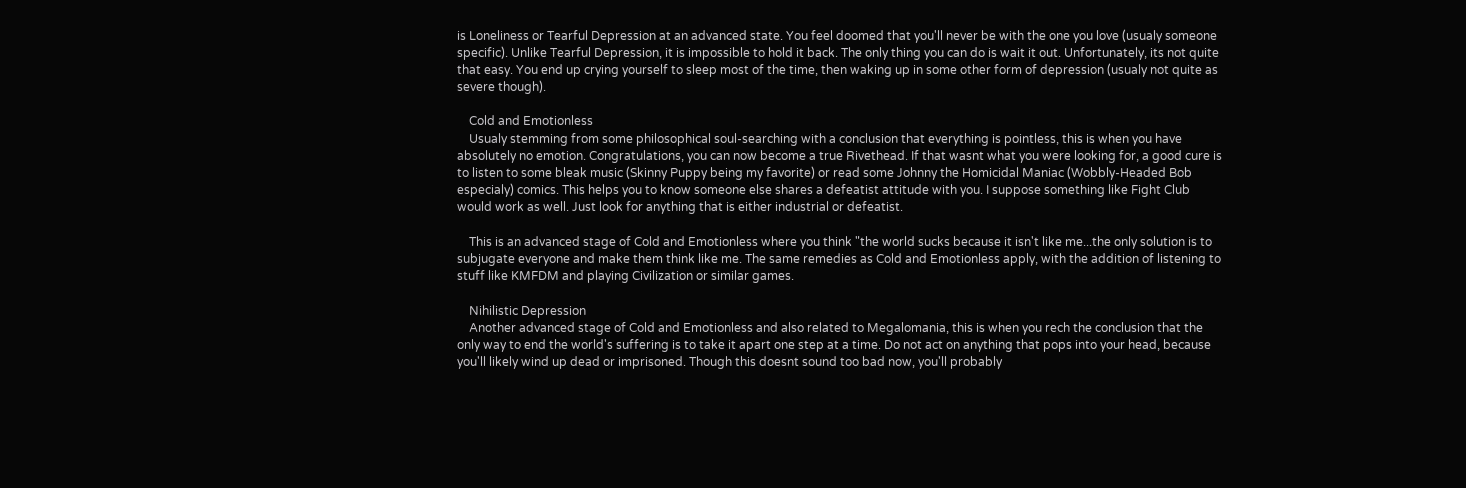is Loneliness or Tearful Depression at an advanced state. You feel doomed that you'll never be with the one you love (usualy someone specific). Unlike Tearful Depression, it is impossible to hold it back. The only thing you can do is wait it out. Unfortunately, its not quite that easy. You end up crying yourself to sleep most of the time, then waking up in some other form of depression (usualy not quite as severe though).

    Cold and Emotionless
    Usualy stemming from some philosophical soul-searching with a conclusion that everything is pointless, this is when you have absolutely no emotion. Congratulations, you can now become a true Rivethead. If that wasnt what you were looking for, a good cure is to listen to some bleak music (Skinny Puppy being my favorite) or read some Johnny the Homicidal Maniac (Wobbly-Headed Bob especialy) comics. This helps you to know someone else shares a defeatist attitude with you. I suppose something like Fight Club would work as well. Just look for anything that is either industrial or defeatist.

    This is an advanced stage of Cold and Emotionless where you think "the world sucks because it isn't like me...the only solution is to subjugate everyone and make them think like me. The same remedies as Cold and Emotionless apply, with the addition of listening to stuff like KMFDM and playing Civilization or similar games.

    Nihilistic Depression
    Another advanced stage of Cold and Emotionless and also related to Megalomania, this is when you rech the conclusion that the only way to end the world's suffering is to take it apart one step at a time. Do not act on anything that pops into your head, because you'll likely wind up dead or imprisoned. Though this doesnt sound too bad now, you'll probably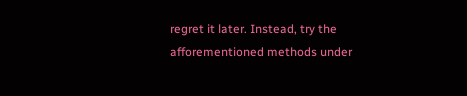regret it later. Instead, try the afforementioned methods under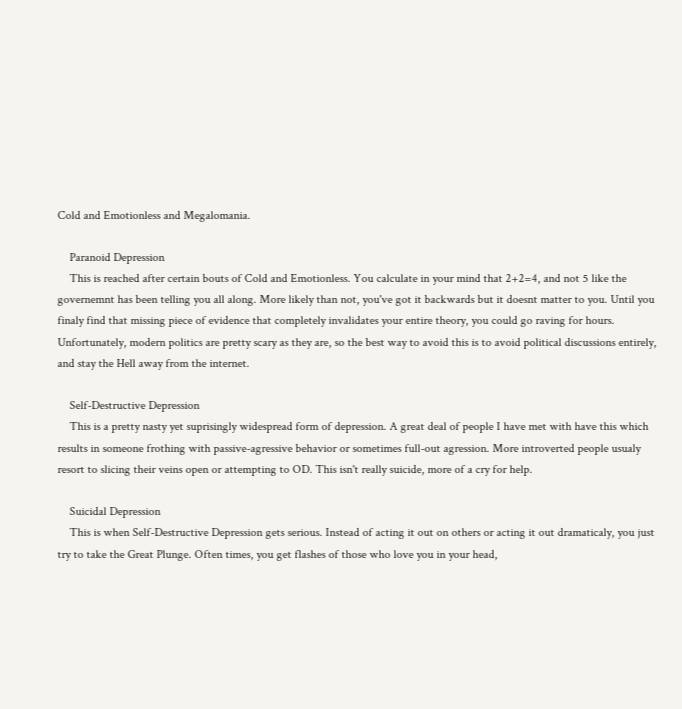Cold and Emotionless and Megalomania.

    Paranoid Depression
    This is reached after certain bouts of Cold and Emotionless. You calculate in your mind that 2+2=4, and not 5 like the governemnt has been telling you all along. More likely than not, you've got it backwards but it doesnt matter to you. Until you finaly find that missing piece of evidence that completely invalidates your entire theory, you could go raving for hours. Unfortunately, modern politics are pretty scary as they are, so the best way to avoid this is to avoid political discussions entirely, and stay the Hell away from the internet.

    Self-Destructive Depression
    This is a pretty nasty yet suprisingly widespread form of depression. A great deal of people I have met with have this which results in someone frothing with passive-agressive behavior or sometimes full-out agression. More introverted people usualy resort to slicing their veins open or attempting to OD. This isn't really suicide, more of a cry for help.

    Suicidal Depression
    This is when Self-Destructive Depression gets serious. Instead of acting it out on others or acting it out dramaticaly, you just try to take the Great Plunge. Often times, you get flashes of those who love you in your head,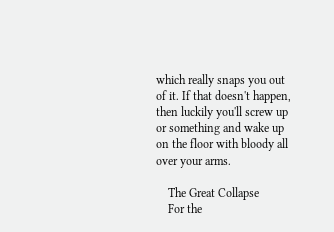which really snaps you out of it. If that doesn't happen, then luckily you'll screw up or something and wake up on the floor with bloody all over your arms.

    The Great Collapse
    For the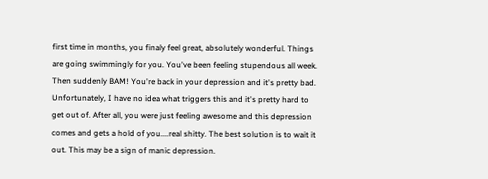first time in months, you finaly feel great, absolutely wonderful. Things are going swimmingly for you. You've been feeling stupendous all week. Then suddenly BAM! You're back in your depression and it's pretty bad. Unfortunately, I have no idea what triggers this and it's pretty hard to get out of. After all, you were just feeling awesome and this depression comes and gets a hold of you....real shitty. The best solution is to wait it out. This may be a sign of manic depression.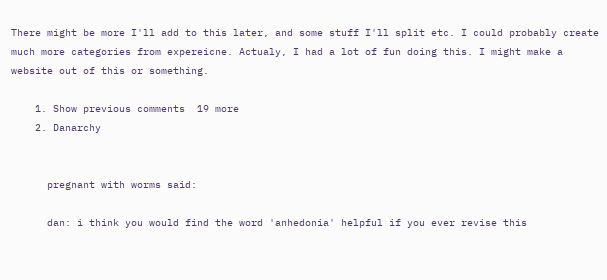There might be more I'll add to this later, and some stuff I'll split etc. I could probably create much more categories from expereicne. Actualy, I had a lot of fun doing this. I might make a website out of this or something.

    1. Show previous comments  19 more
    2. Danarchy


      pregnant with worms said:

      dan: i think you would find the word 'anhedonia' helpful if you ever revise this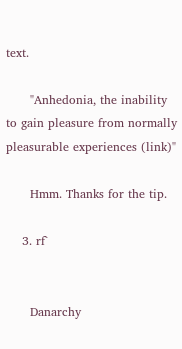text.

      "Anhedonia, the inability to gain pleasure from normally pleasurable experiences (link)"

      Hmm. Thanks for the tip.

    3. rf`


      Danarchy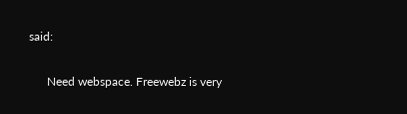said:

      Need webspace. Freewebz is very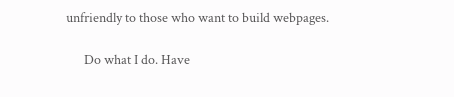unfriendly to those who want to build webpages.

      Do what I do. Have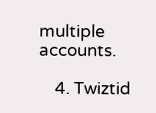multiple accounts.

    4. Twiztid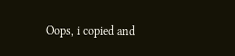Oops, i copied and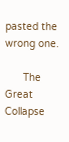pasted the wrong one.

      The Great Collapse